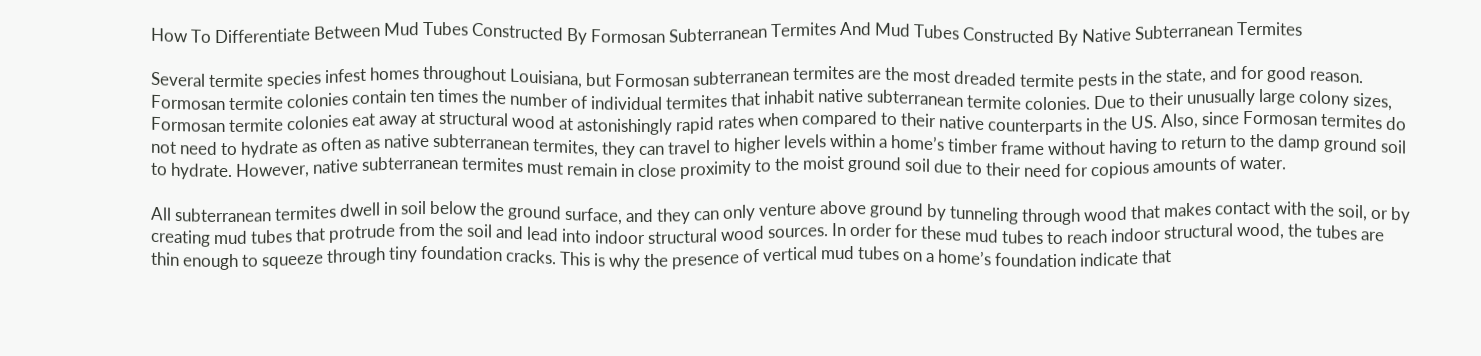How To Differentiate Between Mud Tubes Constructed By Formosan Subterranean Termites And Mud Tubes Constructed By Native Subterranean Termites

Several termite species infest homes throughout Louisiana, but Formosan subterranean termites are the most dreaded termite pests in the state, and for good reason. Formosan termite colonies contain ten times the number of individual termites that inhabit native subterranean termite colonies. Due to their unusually large colony sizes, Formosan termite colonies eat away at structural wood at astonishingly rapid rates when compared to their native counterparts in the US. Also, since Formosan termites do not need to hydrate as often as native subterranean termites, they can travel to higher levels within a home’s timber frame without having to return to the damp ground soil to hydrate. However, native subterranean termites must remain in close proximity to the moist ground soil due to their need for copious amounts of water.

All subterranean termites dwell in soil below the ground surface, and they can only venture above ground by tunneling through wood that makes contact with the soil, or by creating mud tubes that protrude from the soil and lead into indoor structural wood sources. In order for these mud tubes to reach indoor structural wood, the tubes are thin enough to squeeze through tiny foundation cracks. This is why the presence of vertical mud tubes on a home’s foundation indicate that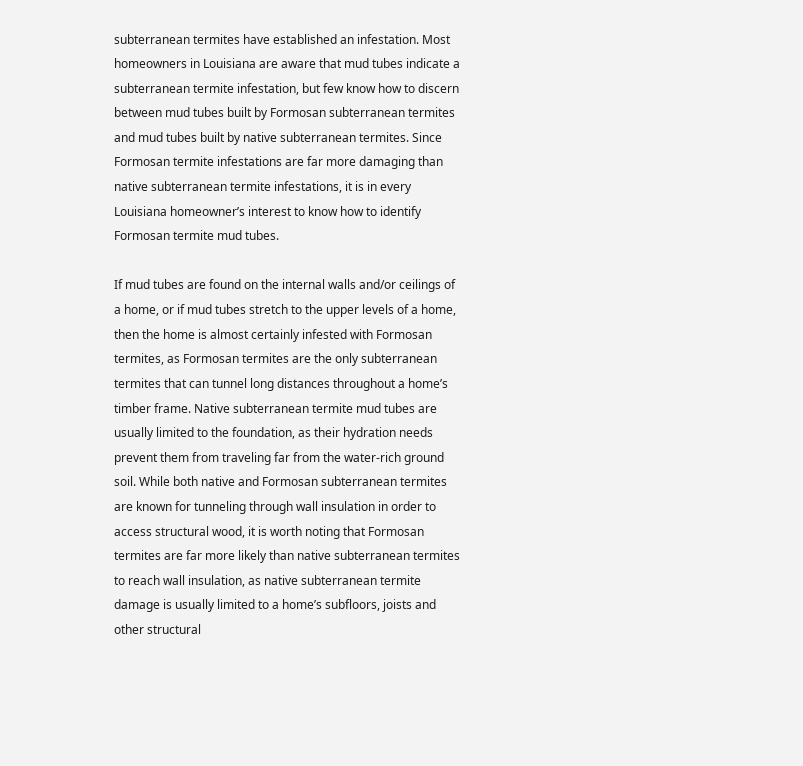subterranean termites have established an infestation. Most homeowners in Louisiana are aware that mud tubes indicate a subterranean termite infestation, but few know how to discern between mud tubes built by Formosan subterranean termites and mud tubes built by native subterranean termites. Since Formosan termite infestations are far more damaging than native subterranean termite infestations, it is in every Louisiana homeowner’s interest to know how to identify Formosan termite mud tubes.

If mud tubes are found on the internal walls and/or ceilings of a home, or if mud tubes stretch to the upper levels of a home, then the home is almost certainly infested with Formosan termites, as Formosan termites are the only subterranean termites that can tunnel long distances throughout a home’s timber frame. Native subterranean termite mud tubes are usually limited to the foundation, as their hydration needs prevent them from traveling far from the water-rich ground soil. While both native and Formosan subterranean termites are known for tunneling through wall insulation in order to access structural wood, it is worth noting that Formosan termites are far more likely than native subterranean termites to reach wall insulation, as native subterranean termite damage is usually limited to a home’s subfloors, joists and other structural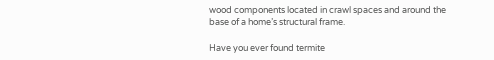wood components located in crawl spaces and around the base of a home’s structural frame.

Have you ever found termite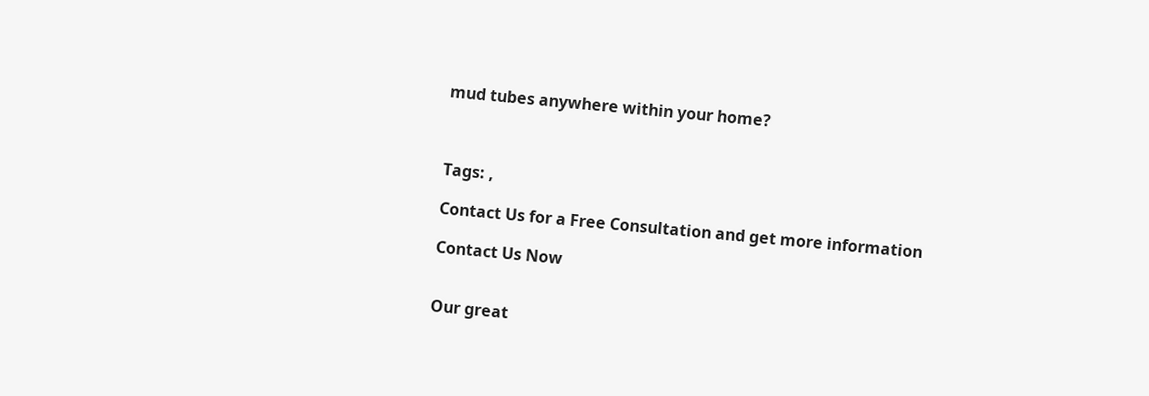mud tubes anywhere within your home?



Tags: ,

Contact Us for a Free Consultation and get more information

Contact Us Now


Our great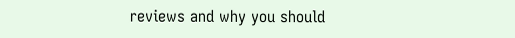reviews and why you should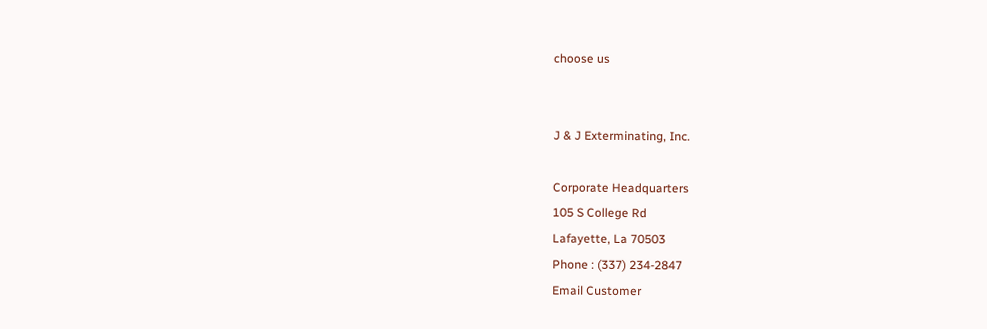choose us


J & J Exterminating, Inc.

Corporate Headquarters
105 S College Rd
Lafayette, La 70503
Phone : (337) 234-2847
Email Customer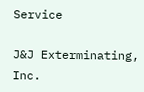Service

J&J Exterminating, Inc.